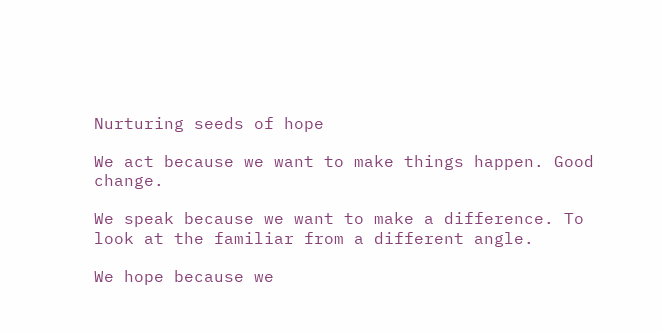Nurturing seeds of hope

We act because we want to make things happen. Good change.

We speak because we want to make a difference. To look at the familiar from a different angle.

We hope because we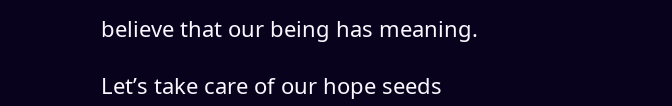believe that our being has meaning.

Let’s take care of our hope seeds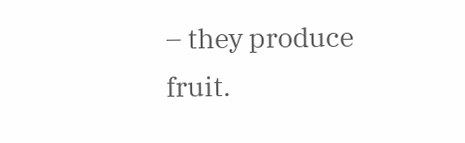– they produce fruit.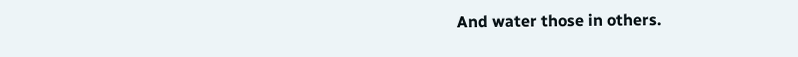And water those in others.